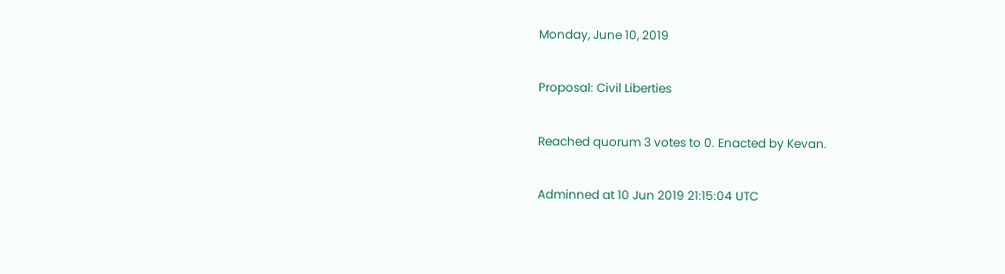Monday, June 10, 2019

Proposal: Civil Liberties

Reached quorum 3 votes to 0. Enacted by Kevan.

Adminned at 10 Jun 2019 21:15:04 UTC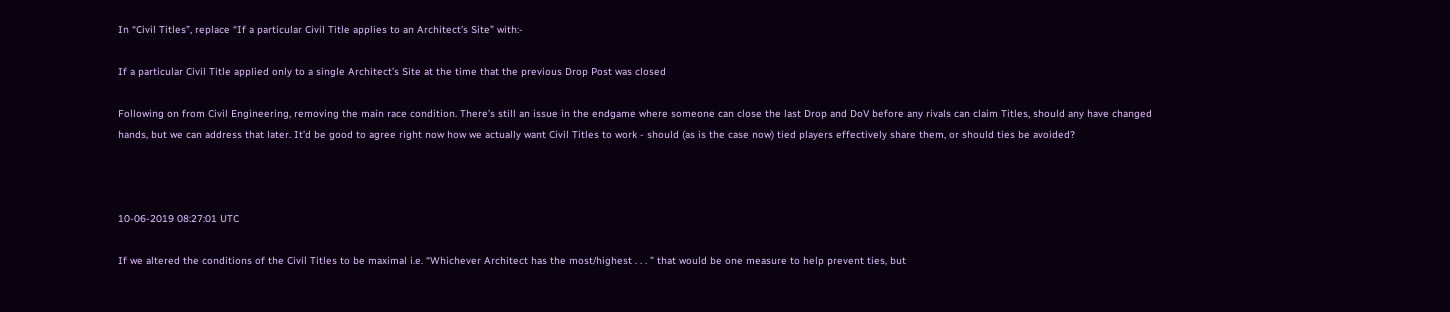In “Civil Titles”, replace “If a particular Civil Title applies to an Architect’s Site” with:-

If a particular Civil Title applied only to a single Architect’s Site at the time that the previous Drop Post was closed

Following on from Civil Engineering, removing the main race condition. There’s still an issue in the endgame where someone can close the last Drop and DoV before any rivals can claim Titles, should any have changed hands, but we can address that later. It’d be good to agree right now how we actually want Civil Titles to work - should (as is the case now) tied players effectively share them, or should ties be avoided?



10-06-2019 08:27:01 UTC

If we altered the conditions of the Civil Titles to be maximal i.e. “Whichever Architect has the most/highest . . . ” that would be one measure to help prevent ties, but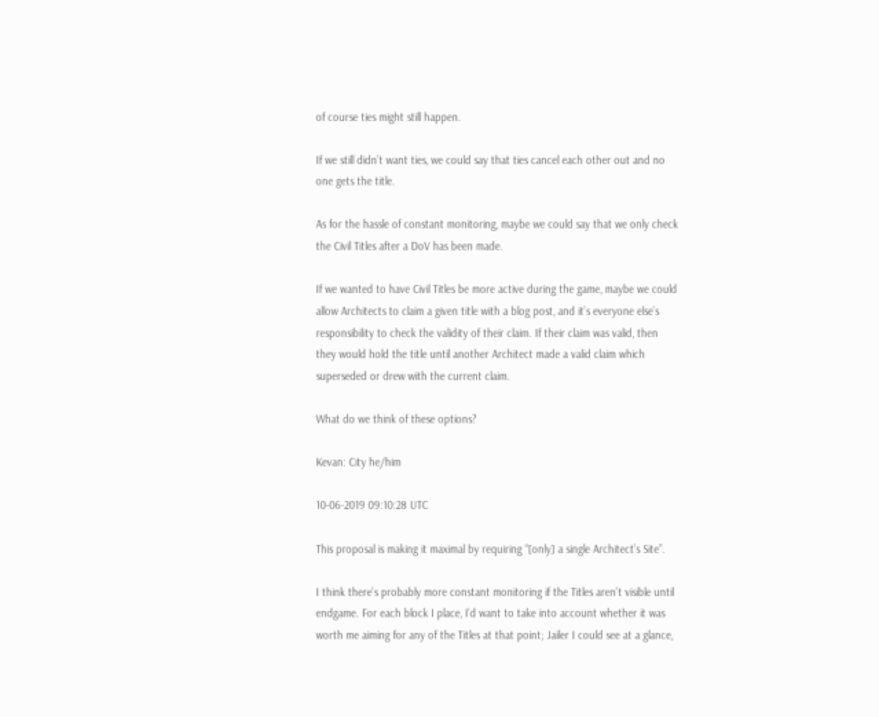of course ties might still happen.

If we still didn’t want ties, we could say that ties cancel each other out and no one gets the title.

As for the hassle of constant monitoring, maybe we could say that we only check the Civil Titles after a DoV has been made.

If we wanted to have Civil Titles be more active during the game, maybe we could allow Architects to claim a given title with a blog post, and it’s everyone else’s responsibility to check the validity of their claim. If their claim was valid, then they would hold the title until another Architect made a valid claim which superseded or drew with the current claim.

What do we think of these options?

Kevan: City he/him

10-06-2019 09:10:28 UTC

This proposal is making it maximal by requiring “[only] a single Architect’s Site”.

I think there’s probably more constant monitoring if the Titles aren’t visible until endgame. For each block I place, I’d want to take into account whether it was worth me aiming for any of the Titles at that point; Jailer I could see at a glance,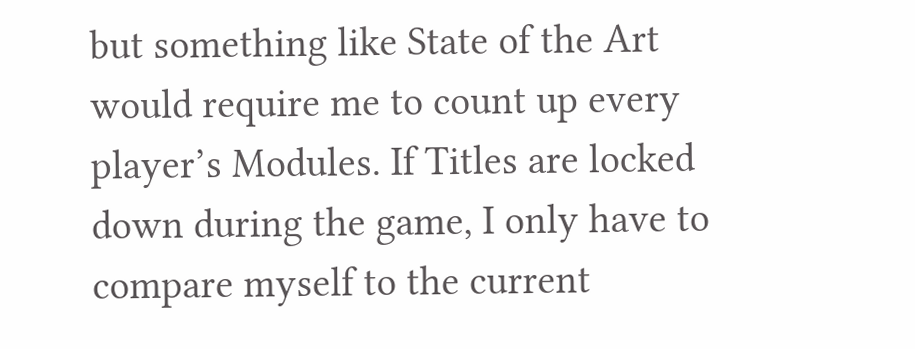but something like State of the Art would require me to count up every player’s Modules. If Titles are locked down during the game, I only have to compare myself to the current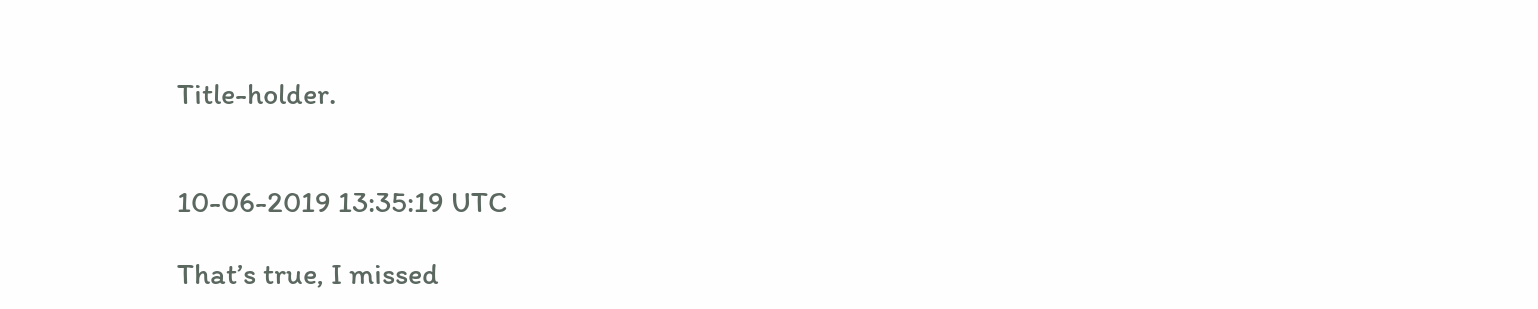Title-holder.


10-06-2019 13:35:19 UTC

That’s true, I missed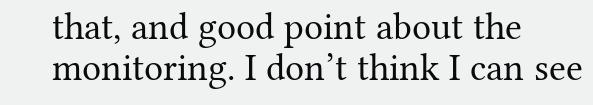that, and good point about the monitoring. I don’t think I can see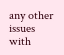any other issues with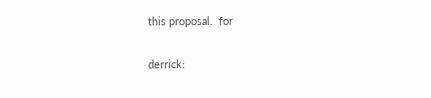this proposal.  for

derrick: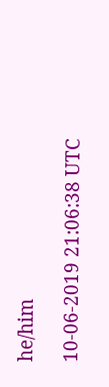he/him

10-06-2019 21:06:38 UTC